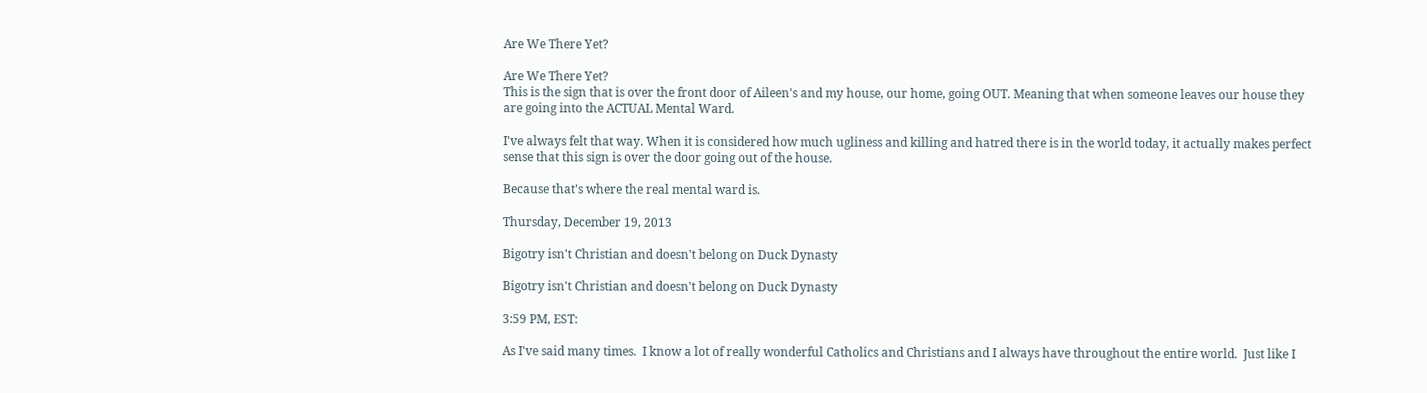Are We There Yet?

Are We There Yet?
This is the sign that is over the front door of Aileen's and my house, our home, going OUT. Meaning that when someone leaves our house they are going into the ACTUAL Mental Ward.

I've always felt that way. When it is considered how much ugliness and killing and hatred there is in the world today, it actually makes perfect sense that this sign is over the door going out of the house.

Because that's where the real mental ward is.

Thursday, December 19, 2013

Bigotry isn't Christian and doesn't belong on Duck Dynasty

Bigotry isn't Christian and doesn't belong on Duck Dynasty

3:59 PM, EST:

As I've said many times.  I know a lot of really wonderful Catholics and Christians and I always have throughout the entire world.  Just like I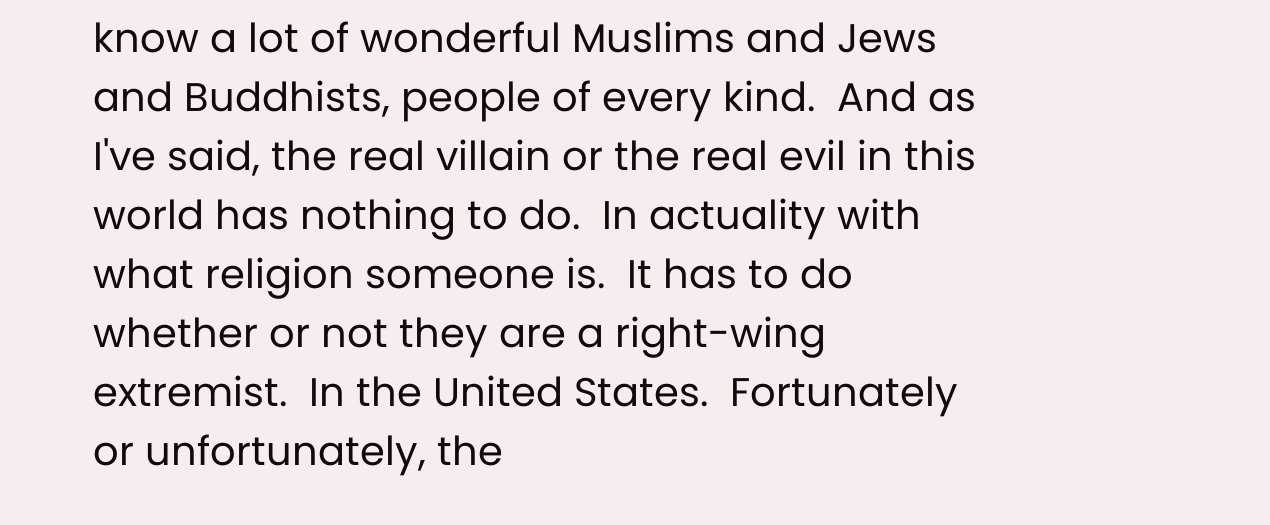know a lot of wonderful Muslims and Jews and Buddhists, people of every kind.  And as I've said, the real villain or the real evil in this world has nothing to do.  In actuality with what religion someone is.  It has to do whether or not they are a right-wing extremist.  In the United States.  Fortunately or unfortunately, the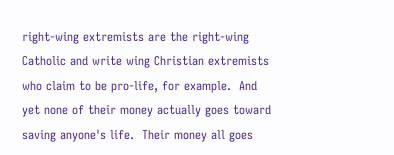right-wing extremists are the right-wing Catholic and write wing Christian extremists who claim to be pro-life, for example.  And yet none of their money actually goes toward saving anyone's life.  Their money all goes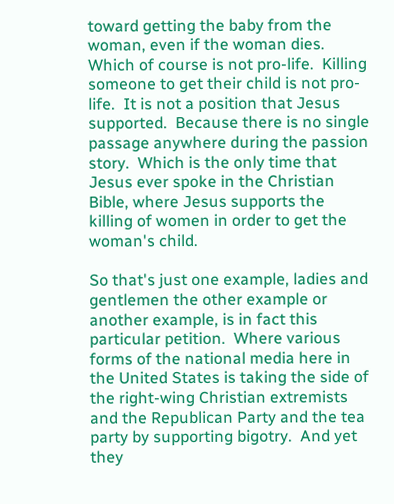toward getting the baby from the woman, even if the woman dies.  Which of course is not pro-life.  Killing someone to get their child is not pro-life.  It is not a position that Jesus supported.  Because there is no single passage anywhere during the passion story.  Which is the only time that Jesus ever spoke in the Christian Bible, where Jesus supports the killing of women in order to get the woman's child.

So that's just one example, ladies and gentlemen the other example or another example, is in fact this particular petition.  Where various forms of the national media here in the United States is taking the side of the right-wing Christian extremists and the Republican Party and the tea party by supporting bigotry.  And yet they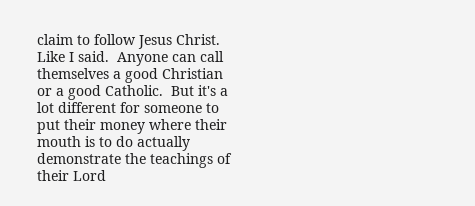claim to follow Jesus Christ.  Like I said.  Anyone can call themselves a good Christian or a good Catholic.  But it's a lot different for someone to put their money where their mouth is to do actually demonstrate the teachings of their Lord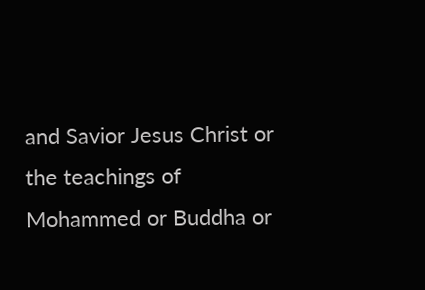and Savior Jesus Christ or the teachings of Mohammed or Buddha or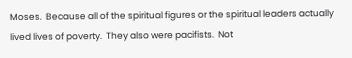Moses.  Because all of the spiritual figures or the spiritual leaders actually lived lives of poverty.  They also were pacifists.  Not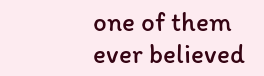one of them ever believed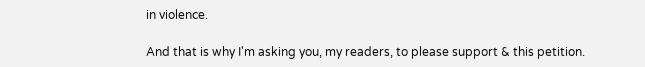in violence.

And that is why I'm asking you, my readers, to please support & this petition.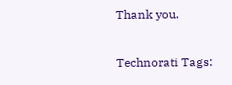Thank you.

Technorati Tags: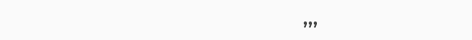,,,